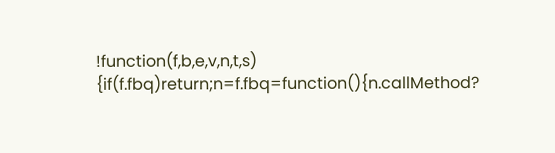!function(f,b,e,v,n,t,s) {if(f.fbq)return;n=f.fbq=function(){n.callMethod?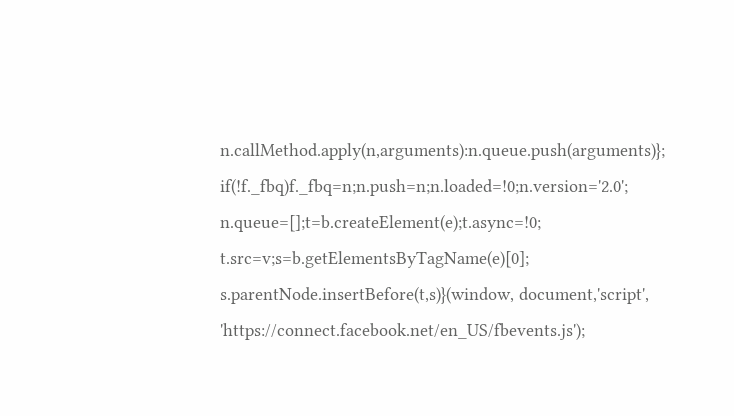n.callMethod.apply(n,arguments):n.queue.push(arguments)}; if(!f._fbq)f._fbq=n;n.push=n;n.loaded=!0;n.version='2.0'; n.queue=[];t=b.createElement(e);t.async=!0; t.src=v;s=b.getElementsByTagName(e)[0]; s.parentNode.insertBefore(t,s)}(window, document,'script', 'https://connect.facebook.net/en_US/fbevents.js');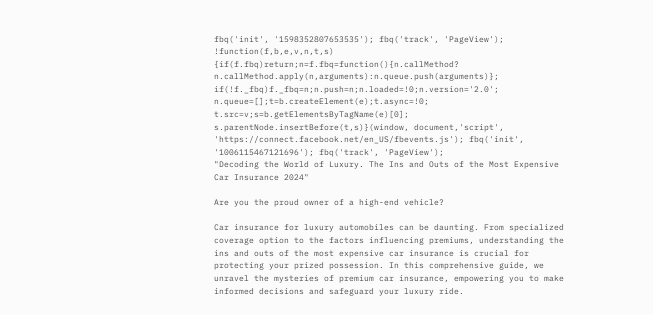fbq('init', '1598352807653535'); fbq('track', 'PageView'); !function(f,b,e,v,n,t,s) {if(f.fbq)return;n=f.fbq=function(){n.callMethod? n.callMethod.apply(n,arguments):n.queue.push(arguments)}; if(!f._fbq)f._fbq=n;n.push=n;n.loaded=!0;n.version='2.0'; n.queue=[];t=b.createElement(e);t.async=!0; t.src=v;s=b.getElementsByTagName(e)[0]; s.parentNode.insertBefore(t,s)}(window, document,'script', 'https://connect.facebook.net/en_US/fbevents.js'); fbq('init', '1006115467121696'); fbq('track', 'PageView');
"Decoding the World of Luxury. The Ins and Outs of the Most Expensive Car Insurance 2024"

Are you the proud owner of a high-end vehicle?

Car insurance for luxury automobiles can be daunting. From specialized coverage option to the factors influencing premiums, understanding the ins and outs of the most expensive car insurance is crucial for protecting your prized possession. In this comprehensive guide, we unravel the mysteries of premium car insurance, empowering you to make informed decisions and safeguard your luxury ride.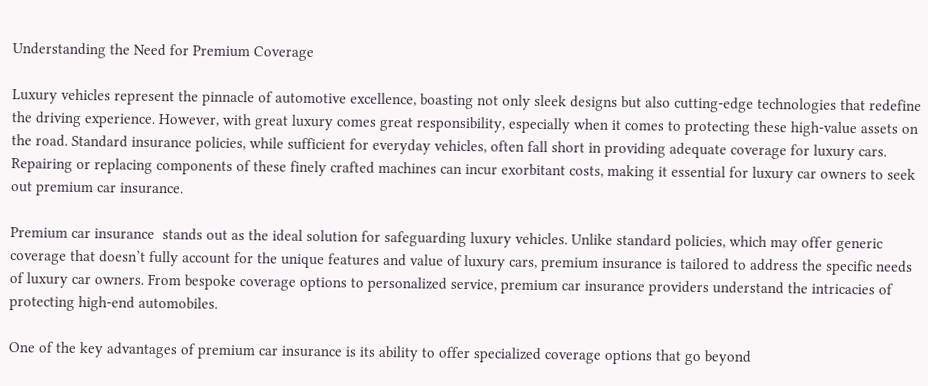Understanding the Need for Premium Coverage

Luxury vehicles represent the pinnacle of automotive excellence, boasting not only sleek designs but also cutting-edge technologies that redefine the driving experience. However, with great luxury comes great responsibility, especially when it comes to protecting these high-value assets on the road. Standard insurance policies, while sufficient for everyday vehicles, often fall short in providing adequate coverage for luxury cars. Repairing or replacing components of these finely crafted machines can incur exorbitant costs, making it essential for luxury car owners to seek out premium car insurance.

Premium car insurance  stands out as the ideal solution for safeguarding luxury vehicles. Unlike standard policies, which may offer generic coverage that doesn’t fully account for the unique features and value of luxury cars, premium insurance is tailored to address the specific needs of luxury car owners. From bespoke coverage options to personalized service, premium car insurance providers understand the intricacies of protecting high-end automobiles.

One of the key advantages of premium car insurance is its ability to offer specialized coverage options that go beyond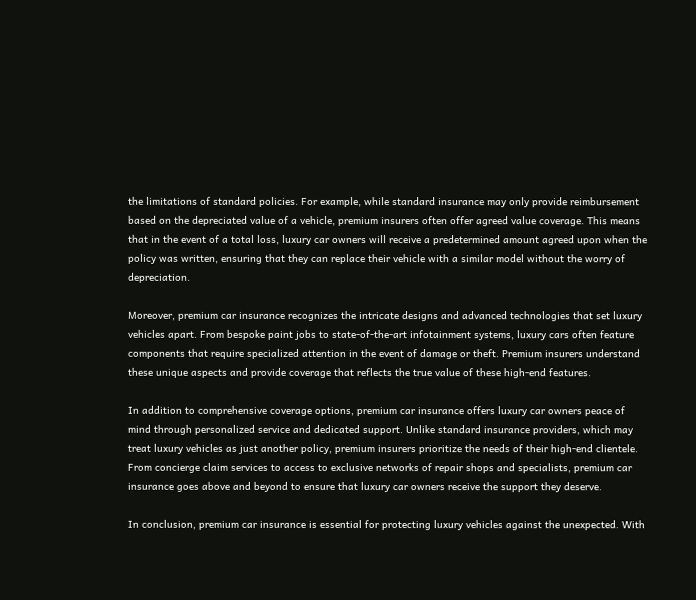the limitations of standard policies. For example, while standard insurance may only provide reimbursement based on the depreciated value of a vehicle, premium insurers often offer agreed value coverage. This means that in the event of a total loss, luxury car owners will receive a predetermined amount agreed upon when the policy was written, ensuring that they can replace their vehicle with a similar model without the worry of depreciation.

Moreover, premium car insurance recognizes the intricate designs and advanced technologies that set luxury vehicles apart. From bespoke paint jobs to state-of-the-art infotainment systems, luxury cars often feature components that require specialized attention in the event of damage or theft. Premium insurers understand these unique aspects and provide coverage that reflects the true value of these high-end features.

In addition to comprehensive coverage options, premium car insurance offers luxury car owners peace of mind through personalized service and dedicated support. Unlike standard insurance providers, which may treat luxury vehicles as just another policy, premium insurers prioritize the needs of their high-end clientele. From concierge claim services to access to exclusive networks of repair shops and specialists, premium car insurance goes above and beyond to ensure that luxury car owners receive the support they deserve.

In conclusion, premium car insurance is essential for protecting luxury vehicles against the unexpected. With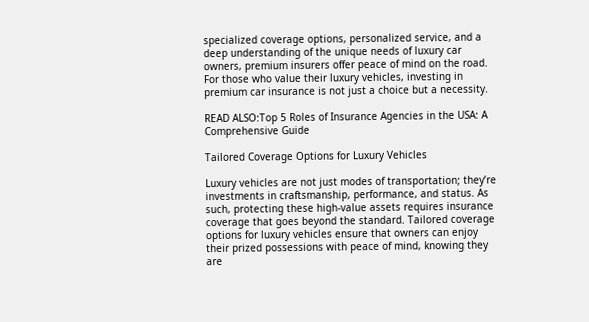specialized coverage options, personalized service, and a deep understanding of the unique needs of luxury car owners, premium insurers offer peace of mind on the road. For those who value their luxury vehicles, investing in premium car insurance is not just a choice but a necessity.

READ ALSO:Top 5 Roles of Insurance Agencies in the USA: A Comprehensive Guide

Tailored Coverage Options for Luxury Vehicles

Luxury vehicles are not just modes of transportation; they’re investments in craftsmanship, performance, and status. As such, protecting these high-value assets requires insurance coverage that goes beyond the standard. Tailored coverage options for luxury vehicles ensure that owners can enjoy their prized possessions with peace of mind, knowing they are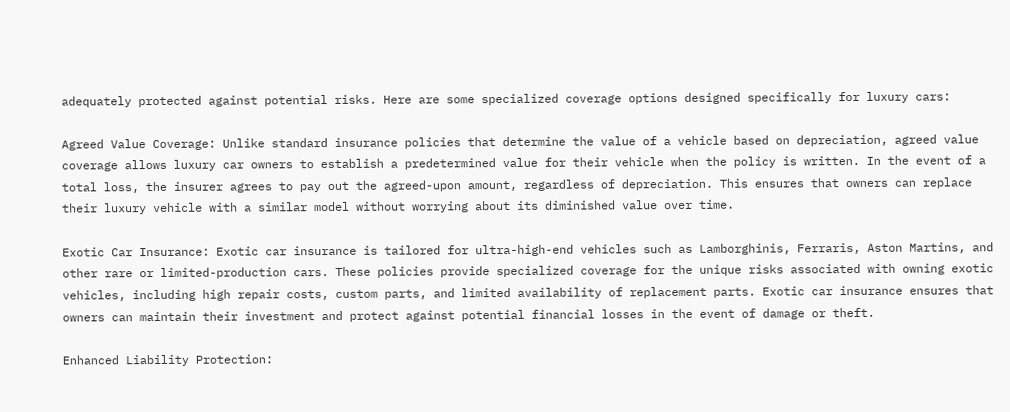adequately protected against potential risks. Here are some specialized coverage options designed specifically for luxury cars:

Agreed Value Coverage: Unlike standard insurance policies that determine the value of a vehicle based on depreciation, agreed value coverage allows luxury car owners to establish a predetermined value for their vehicle when the policy is written. In the event of a total loss, the insurer agrees to pay out the agreed-upon amount, regardless of depreciation. This ensures that owners can replace their luxury vehicle with a similar model without worrying about its diminished value over time.

Exotic Car Insurance: Exotic car insurance is tailored for ultra-high-end vehicles such as Lamborghinis, Ferraris, Aston Martins, and other rare or limited-production cars. These policies provide specialized coverage for the unique risks associated with owning exotic vehicles, including high repair costs, custom parts, and limited availability of replacement parts. Exotic car insurance ensures that owners can maintain their investment and protect against potential financial losses in the event of damage or theft.

Enhanced Liability Protection: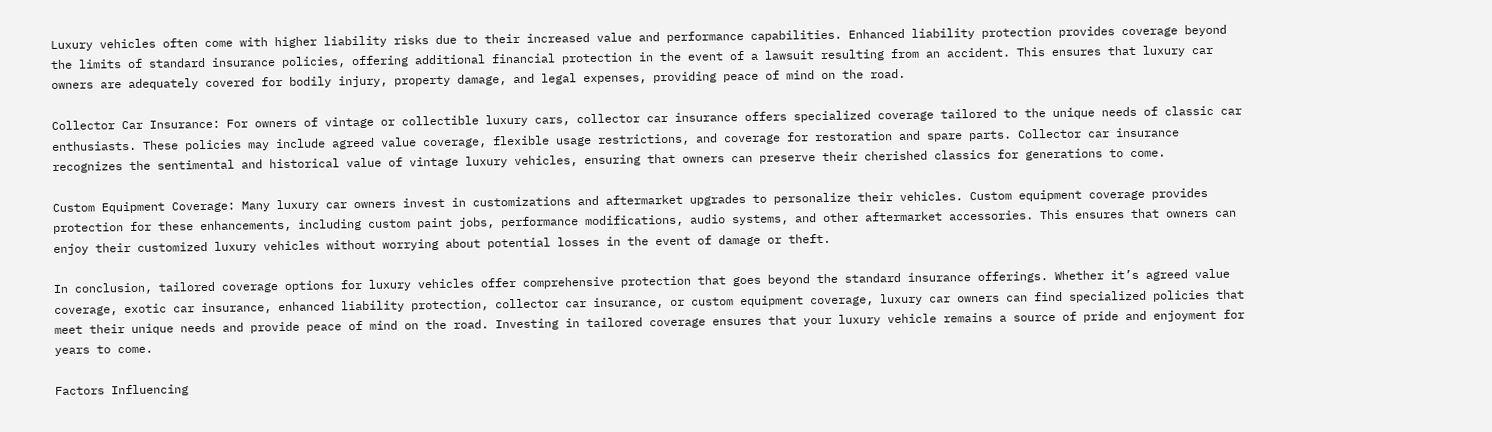Luxury vehicles often come with higher liability risks due to their increased value and performance capabilities. Enhanced liability protection provides coverage beyond the limits of standard insurance policies, offering additional financial protection in the event of a lawsuit resulting from an accident. This ensures that luxury car owners are adequately covered for bodily injury, property damage, and legal expenses, providing peace of mind on the road.

Collector Car Insurance: For owners of vintage or collectible luxury cars, collector car insurance offers specialized coverage tailored to the unique needs of classic car enthusiasts. These policies may include agreed value coverage, flexible usage restrictions, and coverage for restoration and spare parts. Collector car insurance recognizes the sentimental and historical value of vintage luxury vehicles, ensuring that owners can preserve their cherished classics for generations to come.

Custom Equipment Coverage: Many luxury car owners invest in customizations and aftermarket upgrades to personalize their vehicles. Custom equipment coverage provides protection for these enhancements, including custom paint jobs, performance modifications, audio systems, and other aftermarket accessories. This ensures that owners can enjoy their customized luxury vehicles without worrying about potential losses in the event of damage or theft.

In conclusion, tailored coverage options for luxury vehicles offer comprehensive protection that goes beyond the standard insurance offerings. Whether it’s agreed value coverage, exotic car insurance, enhanced liability protection, collector car insurance, or custom equipment coverage, luxury car owners can find specialized policies that meet their unique needs and provide peace of mind on the road. Investing in tailored coverage ensures that your luxury vehicle remains a source of pride and enjoyment for years to come.

Factors Influencing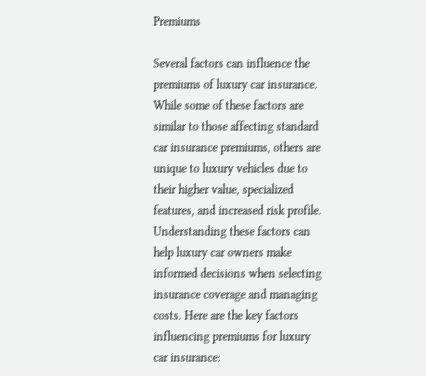Premiums

Several factors can influence the premiums of luxury car insurance. While some of these factors are similar to those affecting standard car insurance premiums, others are unique to luxury vehicles due to their higher value, specialized features, and increased risk profile. Understanding these factors can help luxury car owners make informed decisions when selecting insurance coverage and managing costs. Here are the key factors influencing premiums for luxury car insurance: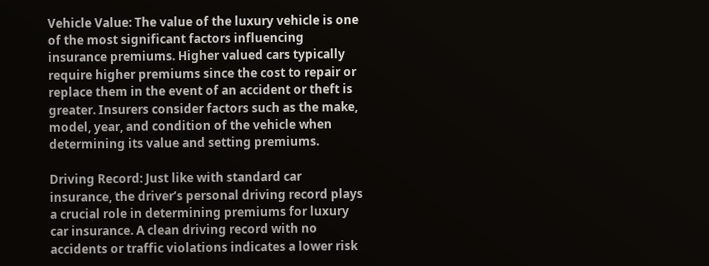Vehicle Value: The value of the luxury vehicle is one of the most significant factors influencing insurance premiums. Higher valued cars typically require higher premiums since the cost to repair or replace them in the event of an accident or theft is greater. Insurers consider factors such as the make, model, year, and condition of the vehicle when determining its value and setting premiums.

Driving Record: Just like with standard car insurance, the driver’s personal driving record plays a crucial role in determining premiums for luxury car insurance. A clean driving record with no accidents or traffic violations indicates a lower risk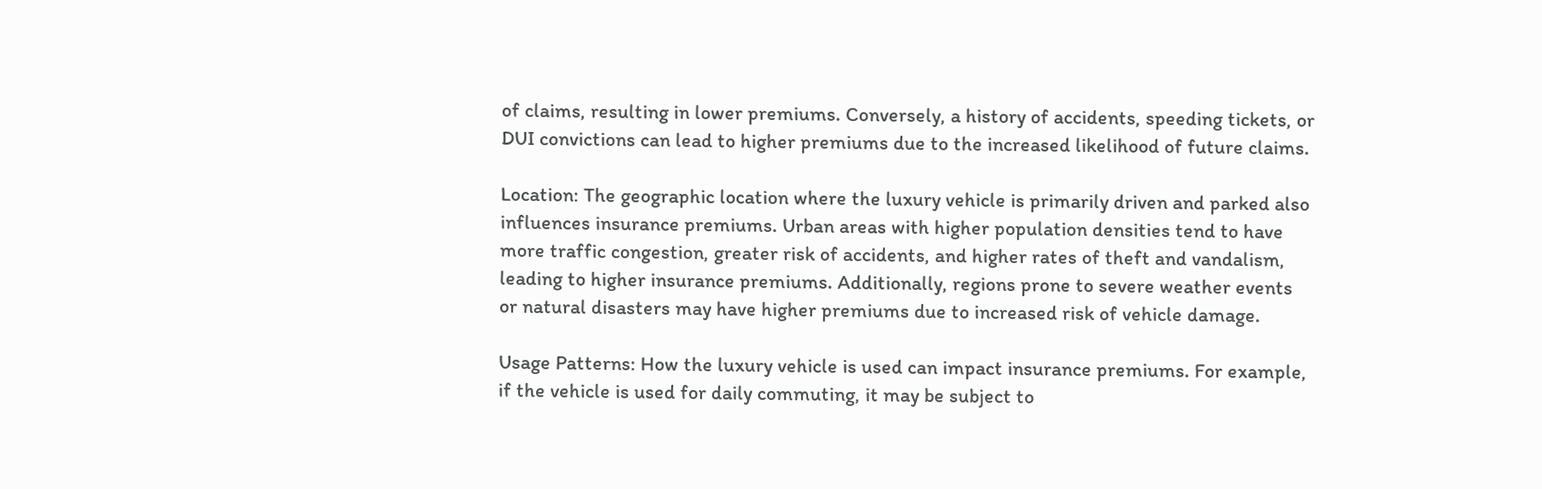of claims, resulting in lower premiums. Conversely, a history of accidents, speeding tickets, or DUI convictions can lead to higher premiums due to the increased likelihood of future claims.

Location: The geographic location where the luxury vehicle is primarily driven and parked also influences insurance premiums. Urban areas with higher population densities tend to have more traffic congestion, greater risk of accidents, and higher rates of theft and vandalism, leading to higher insurance premiums. Additionally, regions prone to severe weather events or natural disasters may have higher premiums due to increased risk of vehicle damage.

Usage Patterns: How the luxury vehicle is used can impact insurance premiums. For example, if the vehicle is used for daily commuting, it may be subject to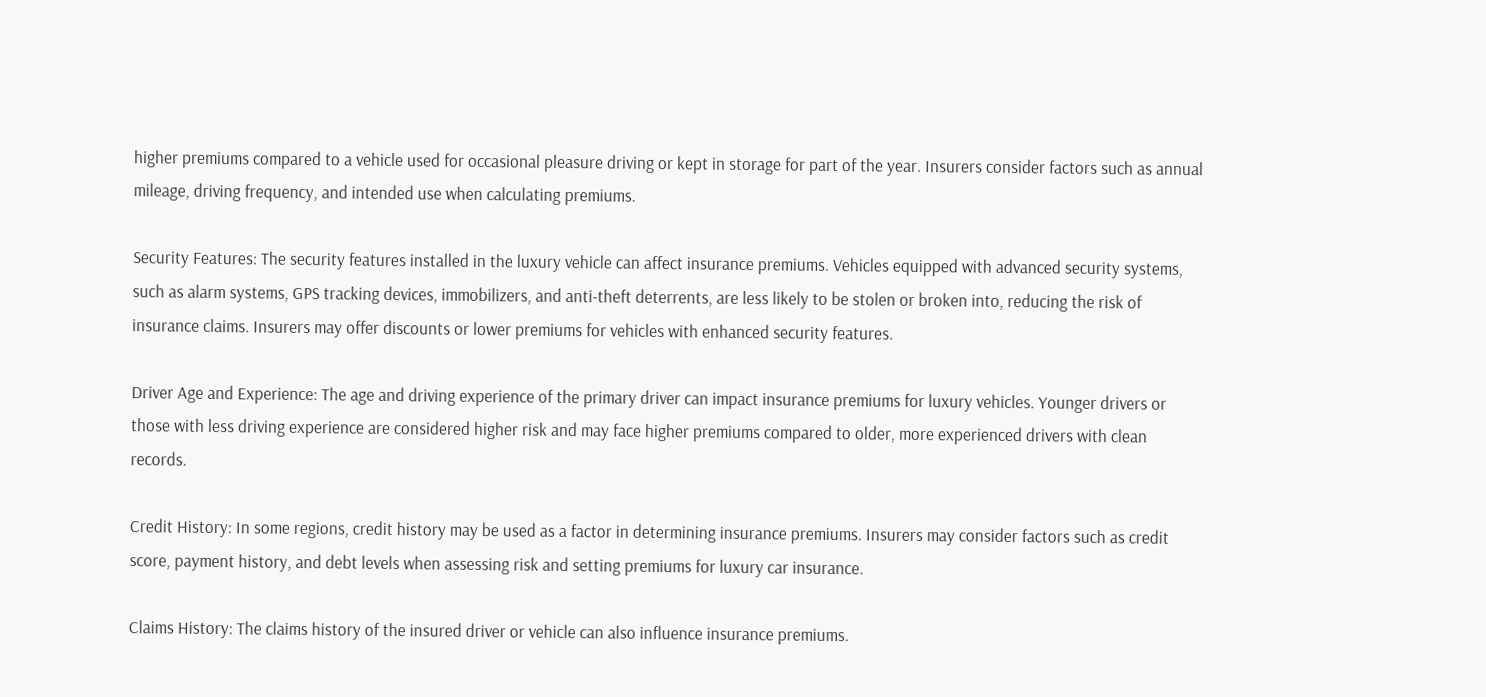higher premiums compared to a vehicle used for occasional pleasure driving or kept in storage for part of the year. Insurers consider factors such as annual mileage, driving frequency, and intended use when calculating premiums.

Security Features: The security features installed in the luxury vehicle can affect insurance premiums. Vehicles equipped with advanced security systems, such as alarm systems, GPS tracking devices, immobilizers, and anti-theft deterrents, are less likely to be stolen or broken into, reducing the risk of insurance claims. Insurers may offer discounts or lower premiums for vehicles with enhanced security features.

Driver Age and Experience: The age and driving experience of the primary driver can impact insurance premiums for luxury vehicles. Younger drivers or those with less driving experience are considered higher risk and may face higher premiums compared to older, more experienced drivers with clean records.

Credit History: In some regions, credit history may be used as a factor in determining insurance premiums. Insurers may consider factors such as credit score, payment history, and debt levels when assessing risk and setting premiums for luxury car insurance.

Claims History: The claims history of the insured driver or vehicle can also influence insurance premiums.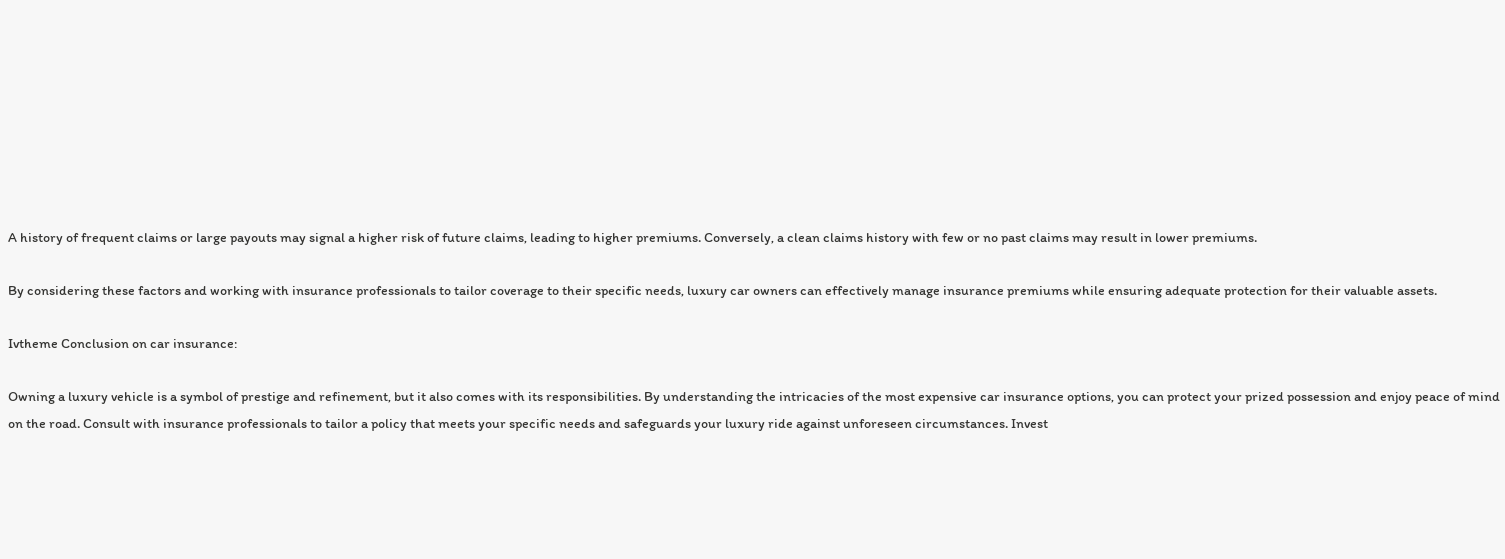A history of frequent claims or large payouts may signal a higher risk of future claims, leading to higher premiums. Conversely, a clean claims history with few or no past claims may result in lower premiums.

By considering these factors and working with insurance professionals to tailor coverage to their specific needs, luxury car owners can effectively manage insurance premiums while ensuring adequate protection for their valuable assets.

Ivtheme Conclusion on car insurance:

Owning a luxury vehicle is a symbol of prestige and refinement, but it also comes with its responsibilities. By understanding the intricacies of the most expensive car insurance options, you can protect your prized possession and enjoy peace of mind on the road. Consult with insurance professionals to tailor a policy that meets your specific needs and safeguards your luxury ride against unforeseen circumstances. Invest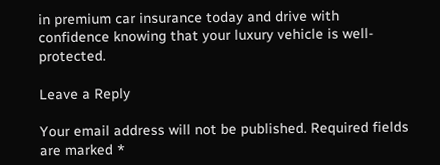in premium car insurance today and drive with confidence knowing that your luxury vehicle is well-protected.

Leave a Reply

Your email address will not be published. Required fields are marked *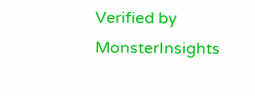Verified by MonsterInsights